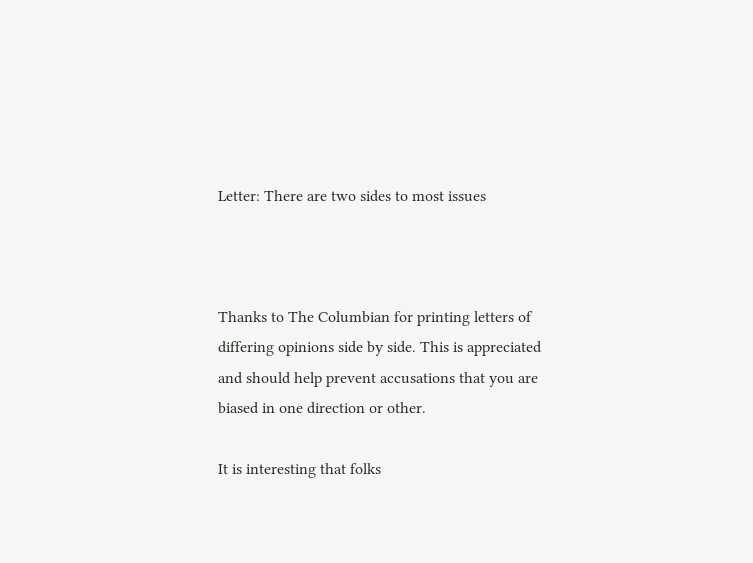Letter: There are two sides to most issues



Thanks to The Columbian for printing letters of differing opinions side by side. This is appreciated and should help prevent accusations that you are biased in one direction or other.

It is interesting that folks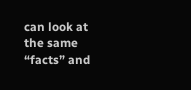can look at the same “facts” and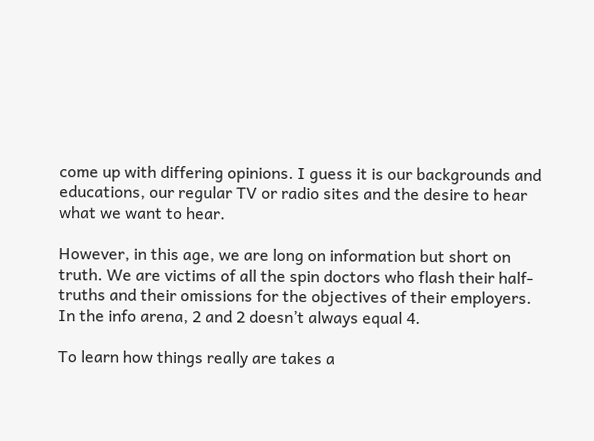come up with differing opinions. I guess it is our backgrounds and educations, our regular TV or radio sites and the desire to hear what we want to hear.

However, in this age, we are long on information but short on truth. We are victims of all the spin doctors who flash their half-truths and their omissions for the objectives of their employers. In the info arena, 2 and 2 doesn’t always equal 4.

To learn how things really are takes a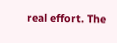real effort. The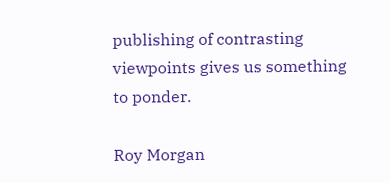publishing of contrasting viewpoints gives us something to ponder.

Roy Morgan